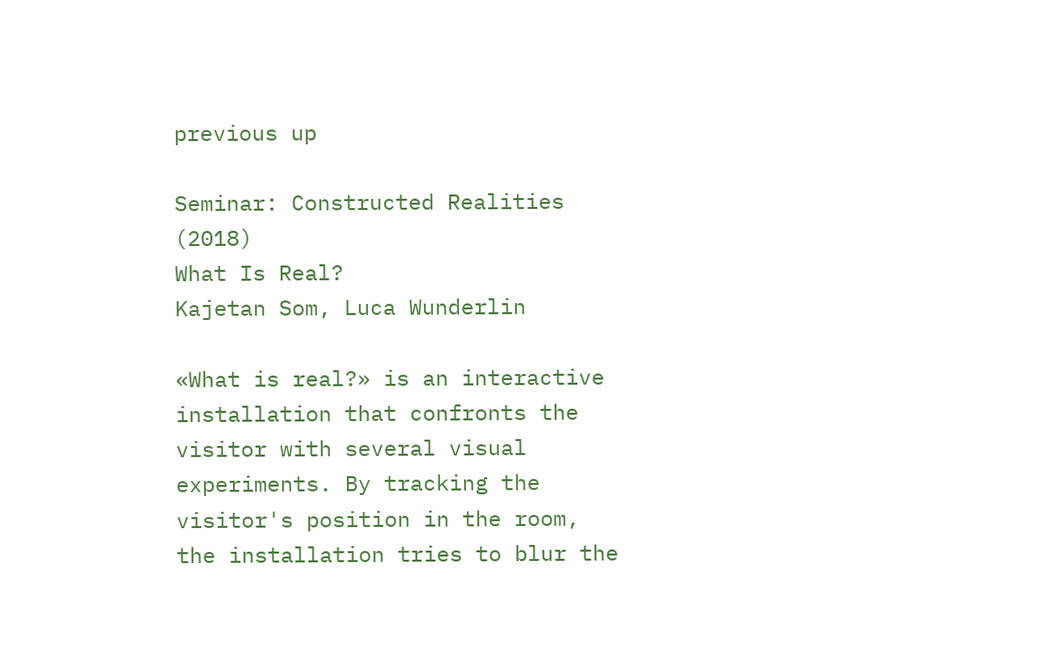previous up

Seminar: Constructed Realities (2018)
What Is Real?
Kajetan Som, Luca Wunderlin

«What is real?» is an interactive installation that confronts the visitor with several visual experiments. By tracking the visitor's position in the room, the installation tries to blur the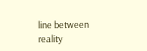line between reality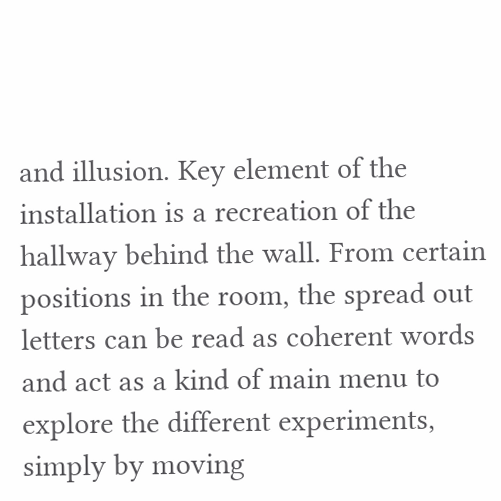and illusion. Key element of the installation is a recreation of the hallway behind the wall. From certain positions in the room, the spread out letters can be read as coherent words and act as a kind of main menu to explore the different experiments, simply by moving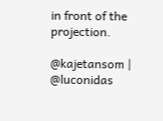in front of the projection.

@kajetansom | @luconidas